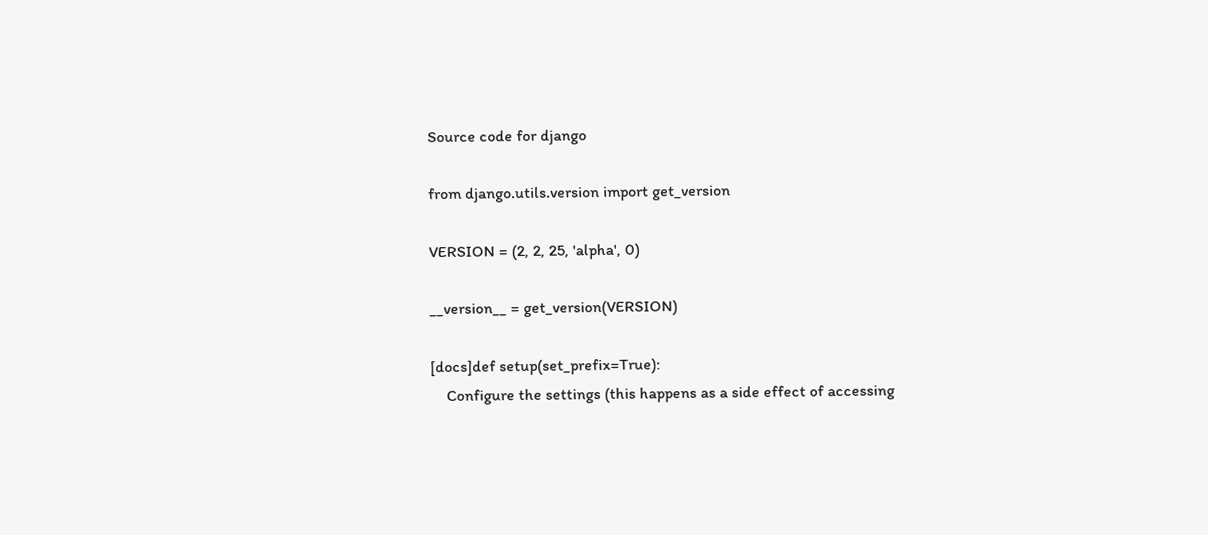Source code for django

from django.utils.version import get_version

VERSION = (2, 2, 25, 'alpha', 0)

__version__ = get_version(VERSION)

[docs]def setup(set_prefix=True):
    Configure the settings (this happens as a side effect of accessing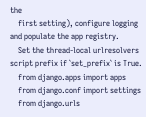the
    first setting), configure logging and populate the app registry.
    Set the thread-local urlresolvers script prefix if `set_prefix` is True.
    from django.apps import apps
    from django.conf import settings
    from django.urls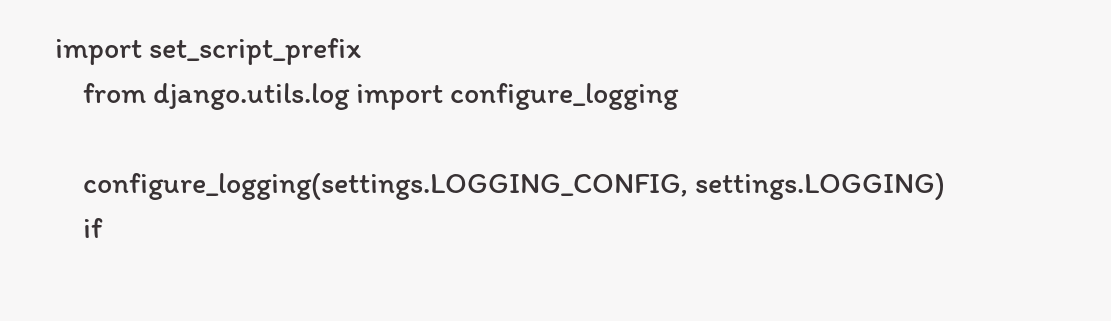import set_script_prefix
    from django.utils.log import configure_logging

    configure_logging(settings.LOGGING_CONFIG, settings.LOGGING)
    if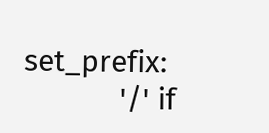set_prefix:
            '/' if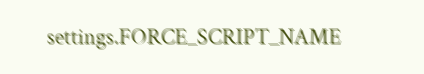settings.FORCE_SCRIPT_NAME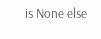is None else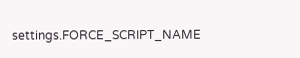settings.FORCE_SCRIPT_NAME